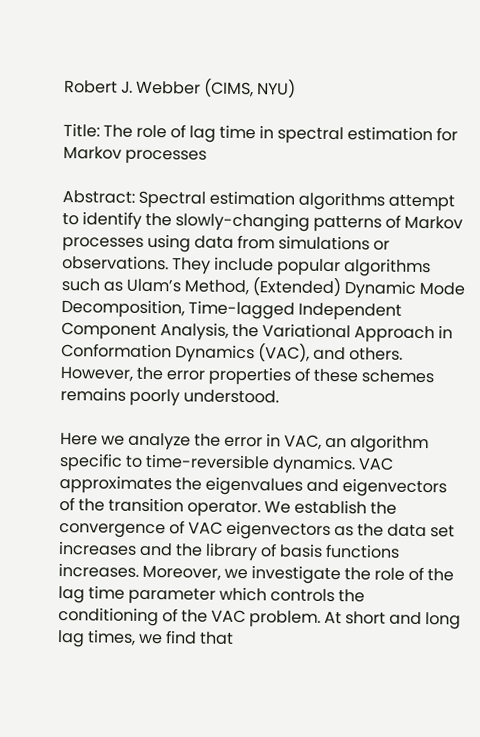Robert J. Webber (CIMS, NYU)

Title: The role of lag time in spectral estimation for Markov processes

Abstract: Spectral estimation algorithms attempt to identify the slowly-changing patterns of Markov processes using data from simulations or observations. They include popular algorithms such as Ulam’s Method, (Extended) Dynamic Mode Decomposition, Time-lagged Independent Component Analysis, the Variational Approach in Conformation Dynamics (VAC), and others. However, the error properties of these schemes remains poorly understood.

Here we analyze the error in VAC, an algorithm specific to time-reversible dynamics. VAC approximates the eigenvalues and eigenvectors of the transition operator. We establish the convergence of VAC eigenvectors as the data set increases and the library of basis functions increases. Moreover, we investigate the role of the lag time parameter which controls the conditioning of the VAC problem. At short and long lag times, we find that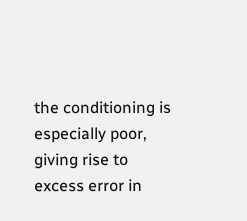the conditioning is especially poor, giving rise to excess error in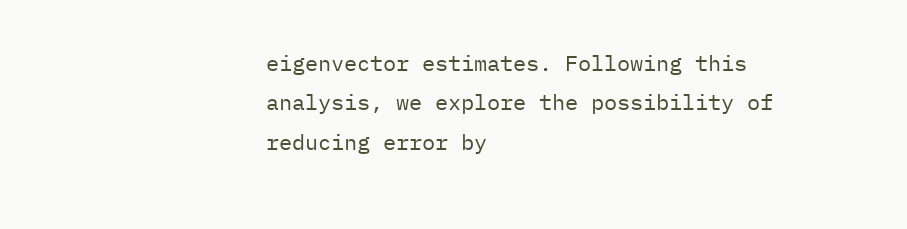eigenvector estimates. Following this analysis, we explore the possibility of reducing error by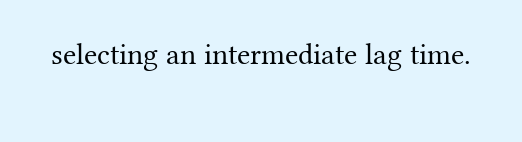selecting an intermediate lag time.